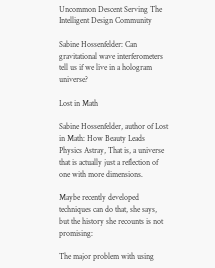Uncommon Descent Serving The Intelligent Design Community

Sabine Hossenfelder: Can gravitational wave interferometers tell us if we live in a hologram universe?

Lost in Math

Sabine Hossenfelder, author of Lost in Math: How Beauty Leads Physics Astray, That is, a universe that is actually just a reflection of one with more dimensions.

Maybe recently developed techniques can do that, she says, but the history she recounts is not promising:

The major problem with using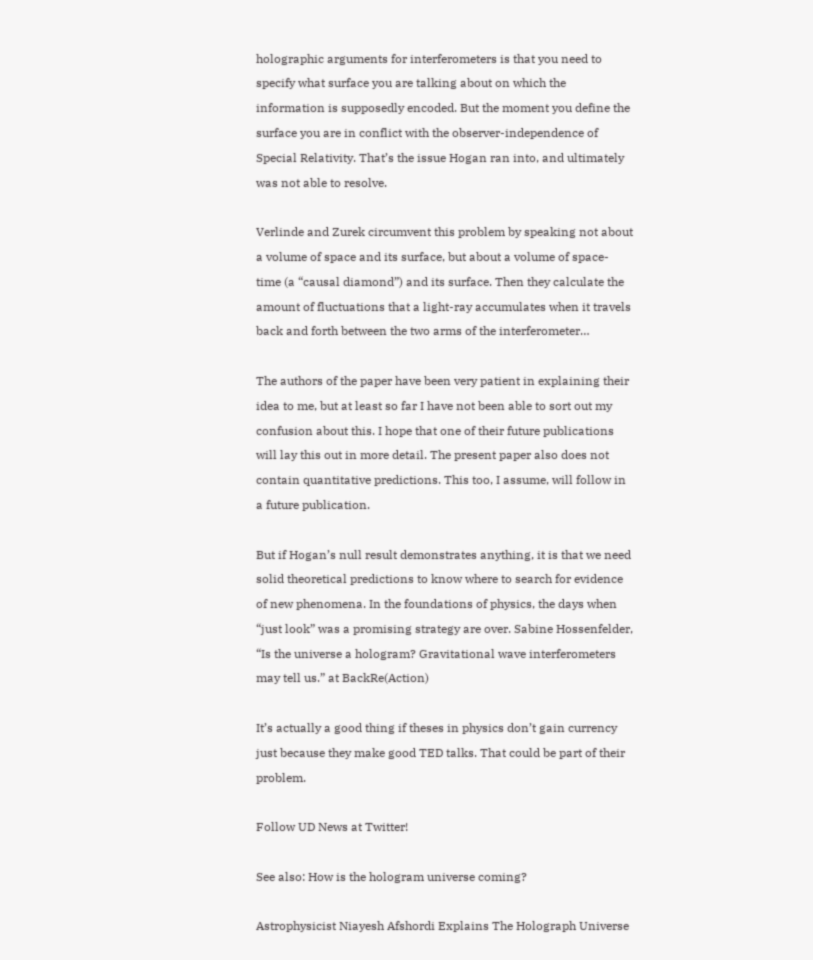holographic arguments for interferometers is that you need to specify what surface you are talking about on which the information is supposedly encoded. But the moment you define the surface you are in conflict with the observer-independence of Special Relativity. That’s the issue Hogan ran into, and ultimately was not able to resolve.

Verlinde and Zurek circumvent this problem by speaking not about a volume of space and its surface, but about a volume of space-time (a “causal diamond”) and its surface. Then they calculate the amount of fluctuations that a light-ray accumulates when it travels back and forth between the two arms of the interferometer…

The authors of the paper have been very patient in explaining their idea to me, but at least so far I have not been able to sort out my confusion about this. I hope that one of their future publications will lay this out in more detail. The present paper also does not contain quantitative predictions. This too, I assume, will follow in a future publication.

But if Hogan’s null result demonstrates anything, it is that we need solid theoretical predictions to know where to search for evidence of new phenomena. In the foundations of physics, the days when “just look” was a promising strategy are over. Sabine Hossenfelder, “Is the universe a hologram? Gravitational wave interferometers may tell us.” at BackRe(Action)

It’s actually a good thing if theses in physics don’t gain currency just because they make good TED talks. That could be part of their problem.

Follow UD News at Twitter!

See also: How is the hologram universe coming?

Astrophysicist Niayesh Afshordi Explains The Holograph Universe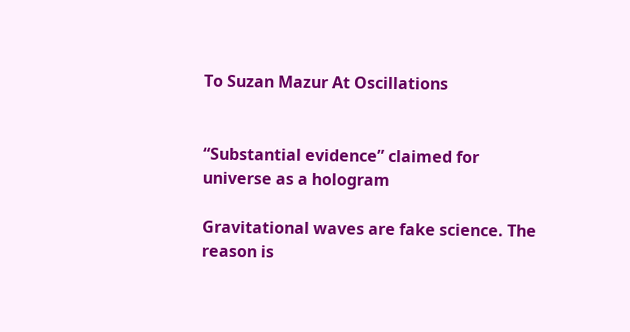To Suzan Mazur At Oscillations


“Substantial evidence” claimed for universe as a hologram

Gravitational waves are fake science. The reason is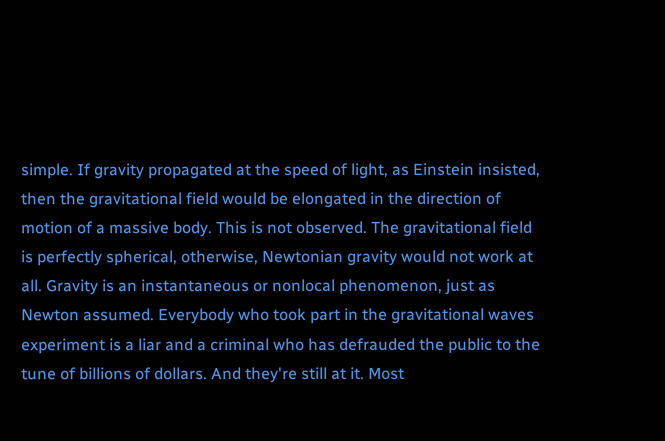simple. If gravity propagated at the speed of light, as Einstein insisted, then the gravitational field would be elongated in the direction of motion of a massive body. This is not observed. The gravitational field is perfectly spherical, otherwise, Newtonian gravity would not work at all. Gravity is an instantaneous or nonlocal phenomenon, just as Newton assumed. Everybody who took part in the gravitational waves experiment is a liar and a criminal who has defrauded the public to the tune of billions of dollars. And they're still at it. Most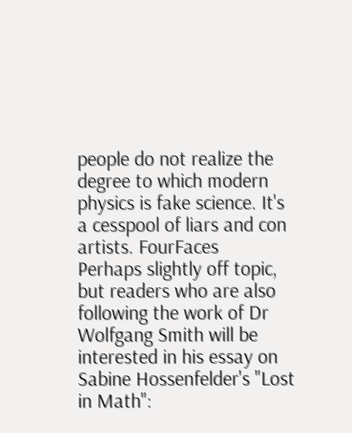people do not realize the degree to which modern physics is fake science. It's a cesspool of liars and con artists. FourFaces
Perhaps slightly off topic, but readers who are also following the work of Dr Wolfgang Smith will be interested in his essay on Sabine Hossenfelder's "Lost in Math":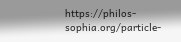https://philos-sophia.org/particle-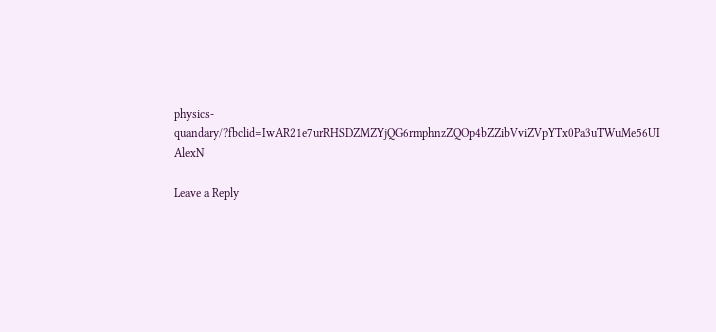physics-quandary/?fbclid=IwAR21e7urRHSDZMZYjQG6rmphnzZQOp4bZZibVviZVpYTx0Pa3uTWuMe56UI AlexN

Leave a Reply